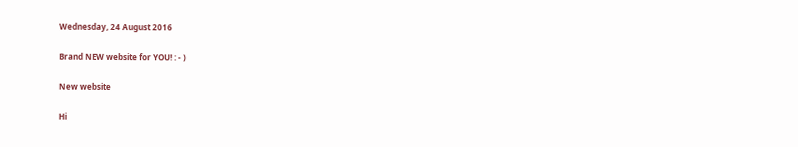Wednesday, 24 August 2016

Brand NEW website for YOU! : - )

New website

Hi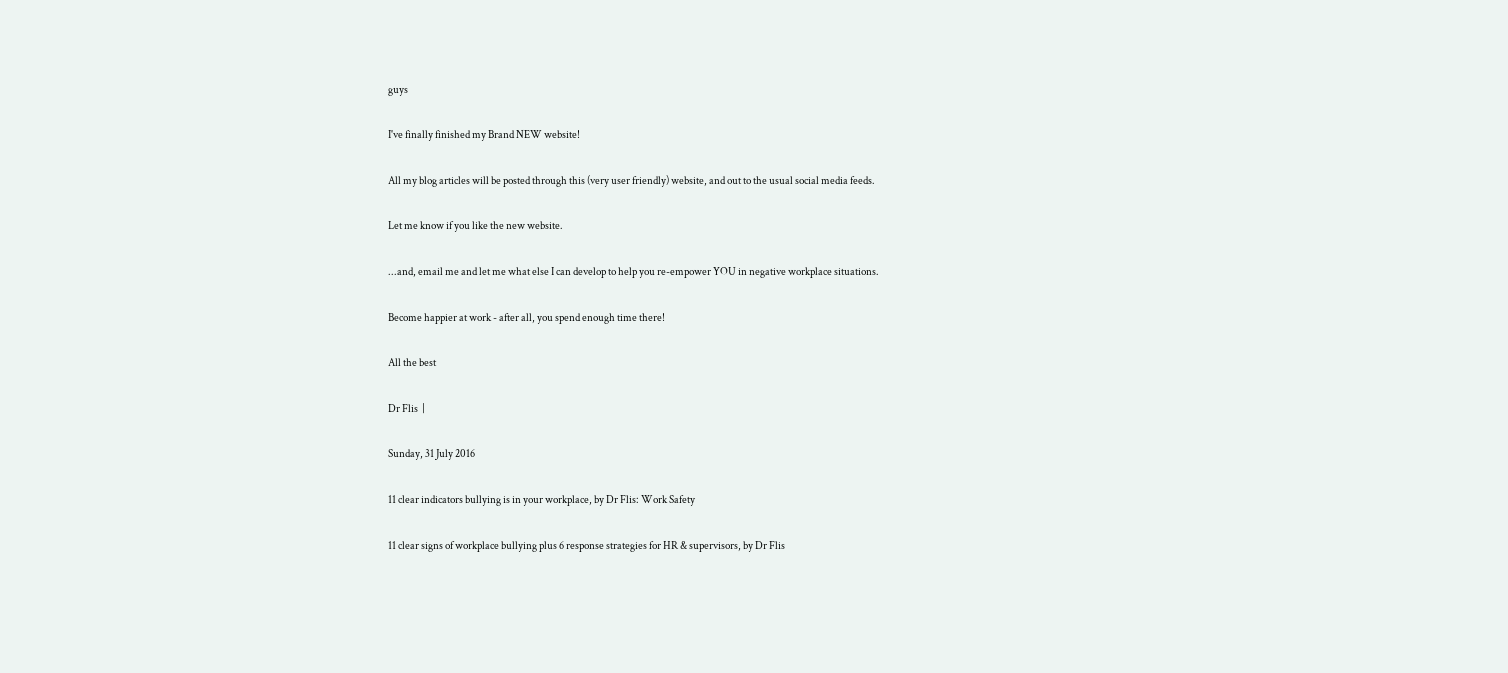guys

I've finally finished my Brand NEW website!

All my blog articles will be posted through this (very user friendly) website, and out to the usual social media feeds.

Let me know if you like the new website.

...and, email me and let me what else I can develop to help you re-empower YOU in negative workplace situations.

Become happier at work - after all, you spend enough time there!

All the best

Dr Flis  |

Sunday, 31 July 2016

11 clear indicators bullying is in your workplace, by Dr Flis: Work Safety

11 clear signs of workplace bullying plus 6 response strategies for HR & supervisors, by Dr Flis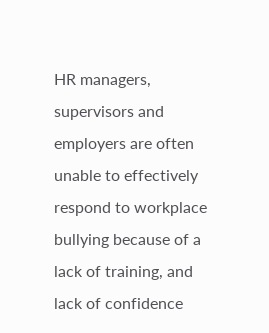HR managers, supervisors and employers are often unable to effectively respond to workplace bullying because of a lack of training, and lack of confidence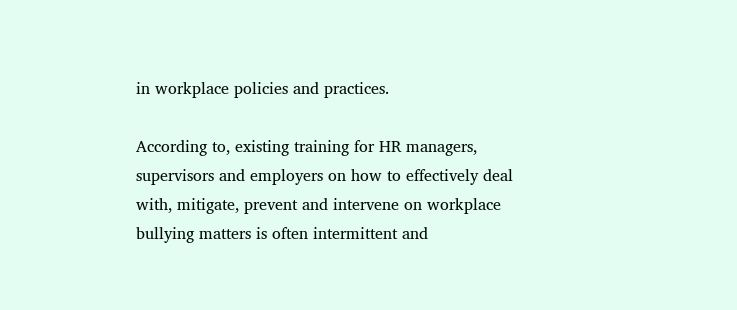in workplace policies and practices.

According to, existing training for HR managers, supervisors and employers on how to effectively deal with, mitigate, prevent and intervene on workplace bullying matters is often intermittent and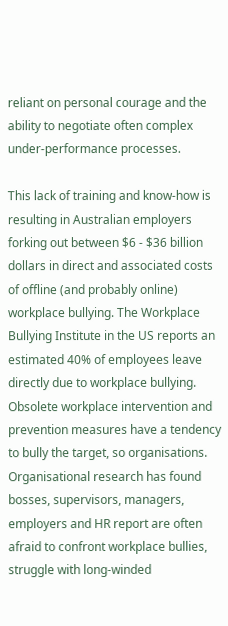reliant on personal courage and the ability to negotiate often complex under-performance processes.

This lack of training and know-how is resulting in Australian employers forking out between $6 - $36 billion dollars in direct and associated costs of offline (and probably online) workplace bullying. The Workplace Bullying Institute in the US reports an estimated 40% of employees leave directly due to workplace bullying. Obsolete workplace intervention and prevention measures have a tendency to bully the target, so organisations. Organisational research has found bosses, supervisors, managers, employers and HR report are often afraid to confront workplace bullies, struggle with long-winded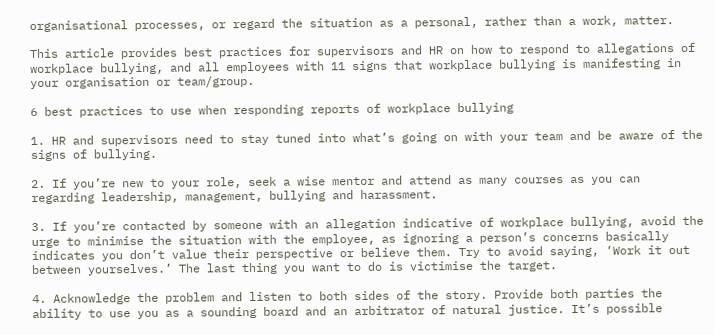organisational processes, or regard the situation as a personal, rather than a work, matter.

This article provides best practices for supervisors and HR on how to respond to allegations of workplace bullying, and all employees with 11 signs that workplace bullying is manifesting in your organisation or team/group.

6 best practices to use when responding reports of workplace bullying

1. HR and supervisors need to stay tuned into what’s going on with your team and be aware of the signs of bullying.

2. If you’re new to your role, seek a wise mentor and attend as many courses as you can regarding leadership, management, bullying and harassment.

3. If you’re contacted by someone with an allegation indicative of workplace bullying, avoid the urge to minimise the situation with the employee, as ignoring a person’s concerns basically indicates you don’t value their perspective or believe them. Try to avoid saying, ‘Work it out between yourselves.’ The last thing you want to do is victimise the target.

4. Acknowledge the problem and listen to both sides of the story. Provide both parties the ability to use you as a sounding board and an arbitrator of natural justice. It’s possible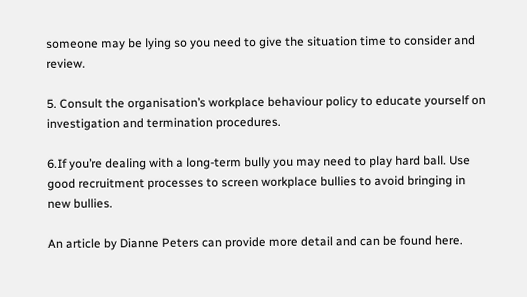someone may be lying so you need to give the situation time to consider and review.

5. Consult the organisation’s workplace behaviour policy to educate yourself on investigation and termination procedures.

6.If you’re dealing with a long-term bully you may need to play hard ball. Use good recruitment processes to screen workplace bullies to avoid bringing in new bullies.

An article by Dianne Peters can provide more detail and can be found here.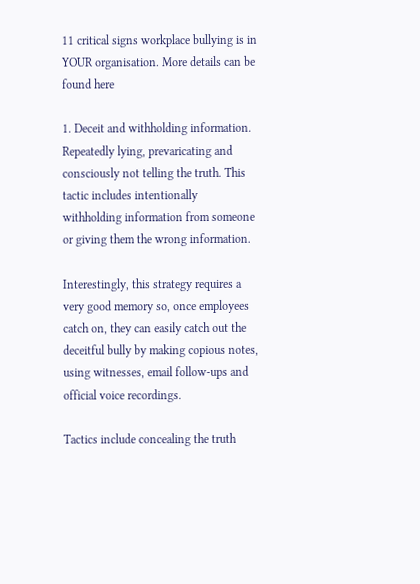11 critical signs workplace bullying is in YOUR organisation. More details can be found here

1. Deceit and withholding information. Repeatedly lying, prevaricating and consciously not telling the truth. This tactic includes intentionally withholding information from someone or giving them the wrong information.

Interestingly, this strategy requires a very good memory so, once employees catch on, they can easily catch out the deceitful bully by making copious notes, using witnesses, email follow-ups and official voice recordings.

Tactics include concealing the truth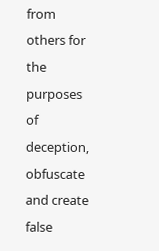from others for the purposes of deception, obfuscate and create false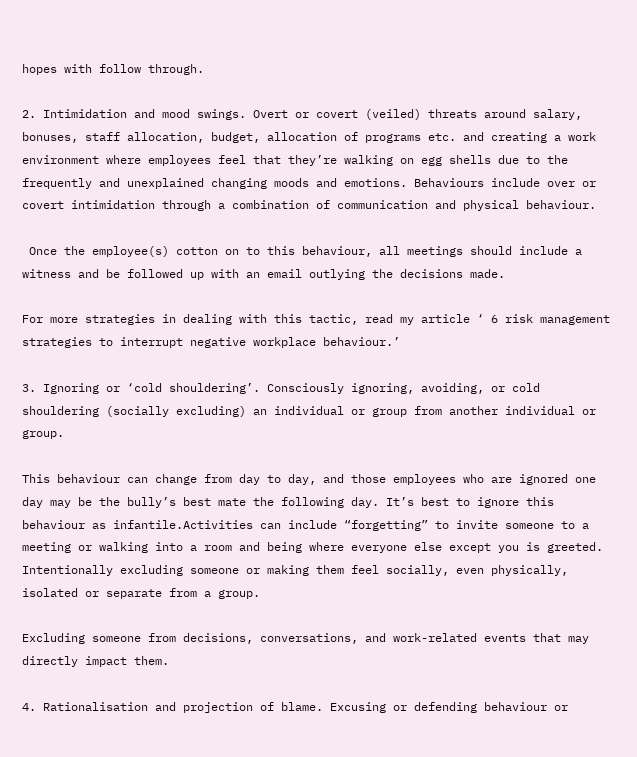hopes with follow through.

2. Intimidation and mood swings. Overt or covert (veiled) threats around salary, bonuses, staff allocation, budget, allocation of programs etc. and creating a work environment where employees feel that they’re walking on egg shells due to the frequently and unexplained changing moods and emotions. Behaviours include over or covert intimidation through a combination of communication and physical behaviour.

 Once the employee(s) cotton on to this behaviour, all meetings should include a witness and be followed up with an email outlying the decisions made.

For more strategies in dealing with this tactic, read my article ‘ 6 risk management strategies to interrupt negative workplace behaviour.’

3. Ignoring or ‘cold shouldering’. Consciously ignoring, avoiding, or cold shouldering (socially excluding) an individual or group from another individual or group.

This behaviour can change from day to day, and those employees who are ignored one day may be the bully’s best mate the following day. It’s best to ignore this behaviour as infantile.Activities can include “forgetting” to invite someone to a meeting or walking into a room and being where everyone else except you is greeted. Intentionally excluding someone or making them feel socially, even physically, isolated or separate from a group.

Excluding someone from decisions, conversations, and work-related events that may directly impact them.

4. Rationalisation and projection of blame. Excusing or defending behaviour or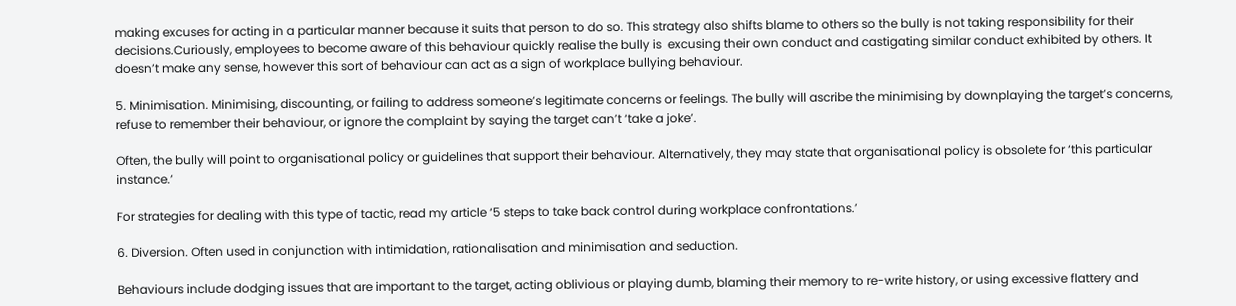making excuses for acting in a particular manner because it suits that person to do so. This strategy also shifts blame to others so the bully is not taking responsibility for their decisions.Curiously, employees to become aware of this behaviour quickly realise the bully is  excusing their own conduct and castigating similar conduct exhibited by others. It doesn’t make any sense, however this sort of behaviour can act as a sign of workplace bullying behaviour.

5. Minimisation. Minimising, discounting, or failing to address someone’s legitimate concerns or feelings. The bully will ascribe the minimising by downplaying the target’s concerns, refuse to remember their behaviour, or ignore the complaint by saying the target can’t ‘take a joke’.

Often, the bully will point to organisational policy or guidelines that support their behaviour. Alternatively, they may state that organisational policy is obsolete for ‘this particular instance.’

For strategies for dealing with this type of tactic, read my article ‘5 steps to take back control during workplace confrontations.’

6. Diversion. Often used in conjunction with intimidation, rationalisation and minimisation and seduction.

Behaviours include dodging issues that are important to the target, acting oblivious or playing dumb, blaming their memory to re-write history, or using excessive flattery and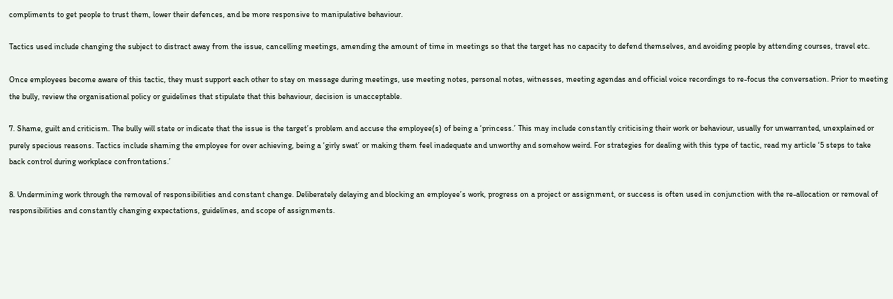compliments to get people to trust them, lower their defences, and be more responsive to manipulative behaviour.

Tactics used include changing the subject to distract away from the issue, cancelling meetings, amending the amount of time in meetings so that the target has no capacity to defend themselves, and avoiding people by attending courses, travel etc.

Once employees become aware of this tactic, they must support each other to stay on message during meetings, use meeting notes, personal notes, witnesses, meeting agendas and official voice recordings to re-focus the conversation. Prior to meeting the bully, review the organisational policy or guidelines that stipulate that this behaviour, decision is unacceptable.

7. Shame, guilt and criticism. The bully will state or indicate that the issue is the target’s problem and accuse the employee(s) of being a ‘princess.’ This may include constantly criticising their work or behaviour, usually for unwarranted, unexplained or purely specious reasons. Tactics include shaming the employee for over achieving, being a ‘girly swat’ or making them feel inadequate and unworthy and somehow weird. For strategies for dealing with this type of tactic, read my article ‘5 steps to take back control during workplace confrontations.’

8. Undermining work through the removal of responsibilities and constant change. Deliberately delaying and blocking an employee’s work, progress on a project or assignment, or success is often used in conjunction with the re-allocation or removal of responsibilities and constantly changing expectations, guidelines, and scope of assignments.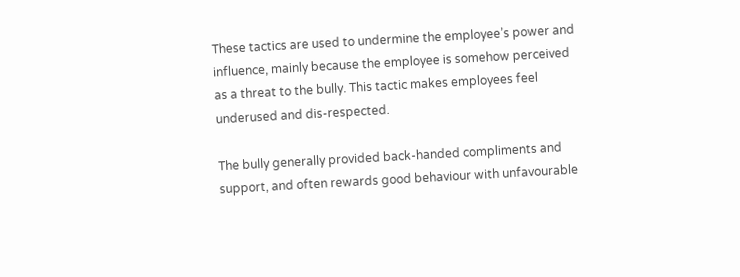These tactics are used to undermine the employee’s power and influence, mainly because the employee is somehow perceived as a threat to the bully. This tactic makes employees feel underused and dis-respected.

The bully generally provided back-handed compliments and support, and often rewards good behaviour with unfavourable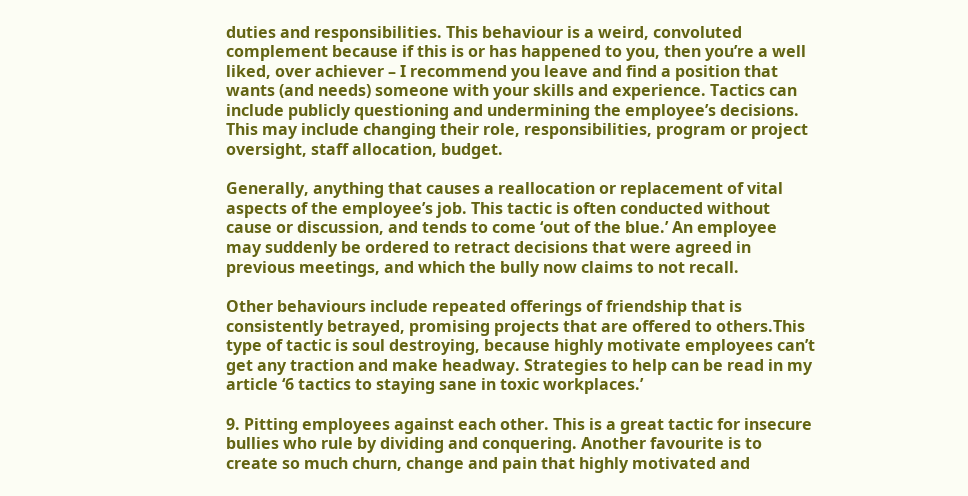duties and responsibilities. This behaviour is a weird, convoluted complement because if this is or has happened to you, then you’re a well liked, over achiever – I recommend you leave and find a position that wants (and needs) someone with your skills and experience. Tactics can include publicly questioning and undermining the employee’s decisions. This may include changing their role, responsibilities, program or project oversight, staff allocation, budget.

Generally, anything that causes a reallocation or replacement of vital aspects of the employee’s job. This tactic is often conducted without cause or discussion, and tends to come ‘out of the blue.’ An employee may suddenly be ordered to retract decisions that were agreed in previous meetings, and which the bully now claims to not recall.

Other behaviours include repeated offerings of friendship that is consistently betrayed, promising projects that are offered to others.This type of tactic is soul destroying, because highly motivate employees can’t get any traction and make headway. Strategies to help can be read in my article ‘6 tactics to staying sane in toxic workplaces.’

9. Pitting employees against each other. This is a great tactic for insecure bullies who rule by dividing and conquering. Another favourite is to create so much churn, change and pain that highly motivated and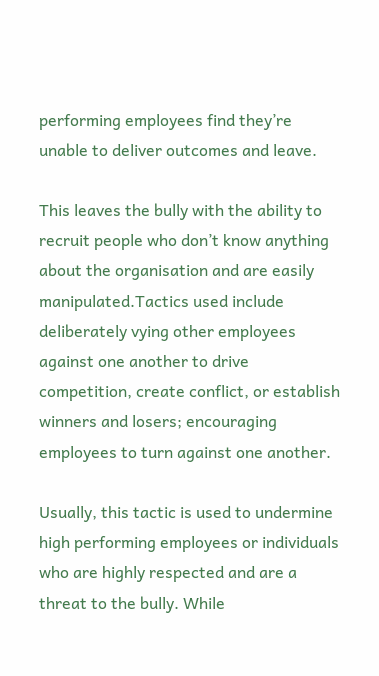performing employees find they’re unable to deliver outcomes and leave.

This leaves the bully with the ability to recruit people who don’t know anything about the organisation and are easily manipulated.Tactics used include deliberately vying other employees against one another to drive competition, create conflict, or establish winners and losers; encouraging employees to turn against one another.

Usually, this tactic is used to undermine high performing employees or individuals who are highly respected and are a threat to the bully. While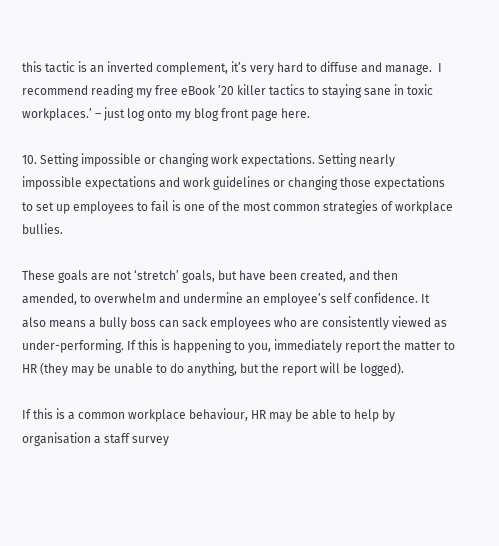this tactic is an inverted complement, it’s very hard to diffuse and manage.  I recommend reading my free eBook ’20 killer tactics to staying sane in toxic workplaces.’ – just log onto my blog front page here.

10. Setting impossible or changing work expectations. Setting nearly impossible expectations and work guidelines or changing those expectations to set up employees to fail is one of the most common strategies of workplace bullies.

These goals are not ‘stretch’ goals, but have been created, and then amended, to overwhelm and undermine an employee’s self confidence. It also means a bully boss can sack employees who are consistently viewed as under-performing. If this is happening to you, immediately report the matter to HR (they may be unable to do anything, but the report will be logged).

If this is a common workplace behaviour, HR may be able to help by organisation a staff survey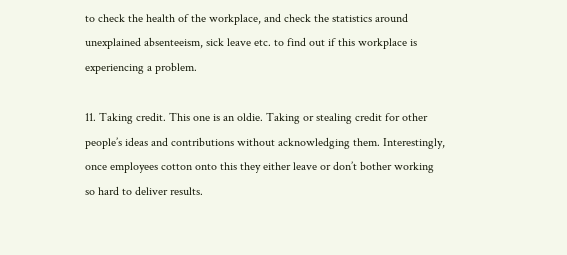to check the health of the workplace, and check the statistics around unexplained absenteeism, sick leave etc. to find out if this workplace is experiencing a problem.

11. Taking credit. This one is an oldie. Taking or stealing credit for other people’s ideas and contributions without acknowledging them. Interestingly, once employees cotton onto this they either leave or don’t bother working so hard to deliver results.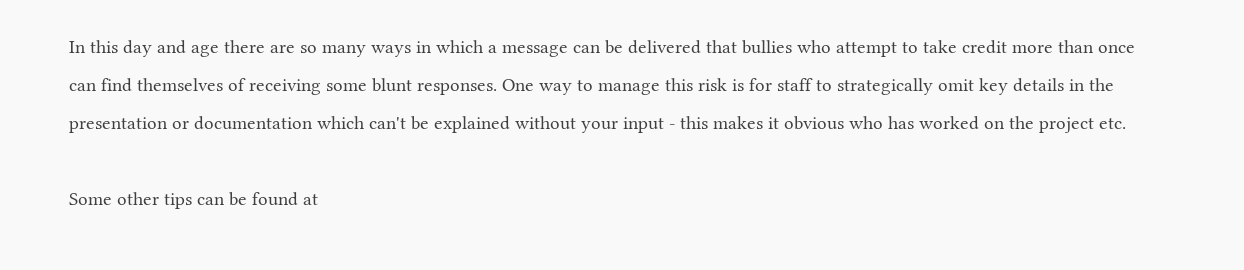In this day and age there are so many ways in which a message can be delivered that bullies who attempt to take credit more than once can find themselves of receiving some blunt responses. One way to manage this risk is for staff to strategically omit key details in the presentation or documentation which can't be explained without your input - this makes it obvious who has worked on the project etc.

Some other tips can be found at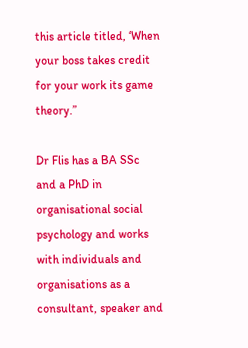this article titled, ‘When your boss takes credit for your work its game theory.”

Dr Flis has a BA SSc and a PhD in organisational social psychology and works with individuals and organisations as a consultant, speaker and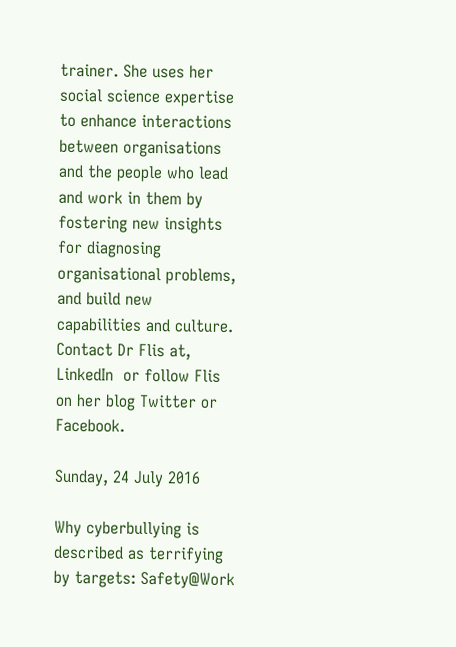trainer. She uses her social science expertise to enhance interactions between organisations and the people who lead and work in them by fostering new insights for diagnosing organisational problems, and build new capabilities and culture.
Contact Dr Flis at, LinkedIn  or follow Flis on her blog Twitter or Facebook.

Sunday, 24 July 2016

Why cyberbullying is described as terrifying by targets: Safety@Work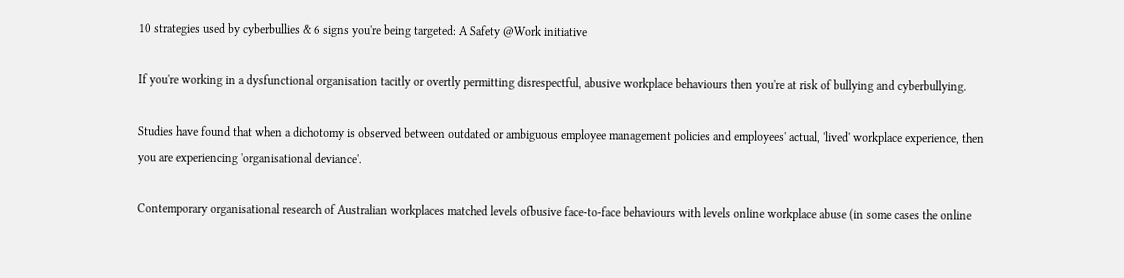10 strategies used by cyberbullies & 6 signs you're being targeted: A Safety @Work initiative

If you're working in a dysfunctional organisation tacitly or overtly permitting disrespectful, abusive workplace behaviours then you're at risk of bullying and cyberbullying.

Studies have found that when a dichotomy is observed between outdated or ambiguous employee management policies and employees' actual, 'lived' workplace experience, then you are experiencing 'organisational deviance'.

Contemporary organisational research of Australian workplaces matched levels ofbusive face-to-face behaviours with levels online workplace abuse (in some cases the online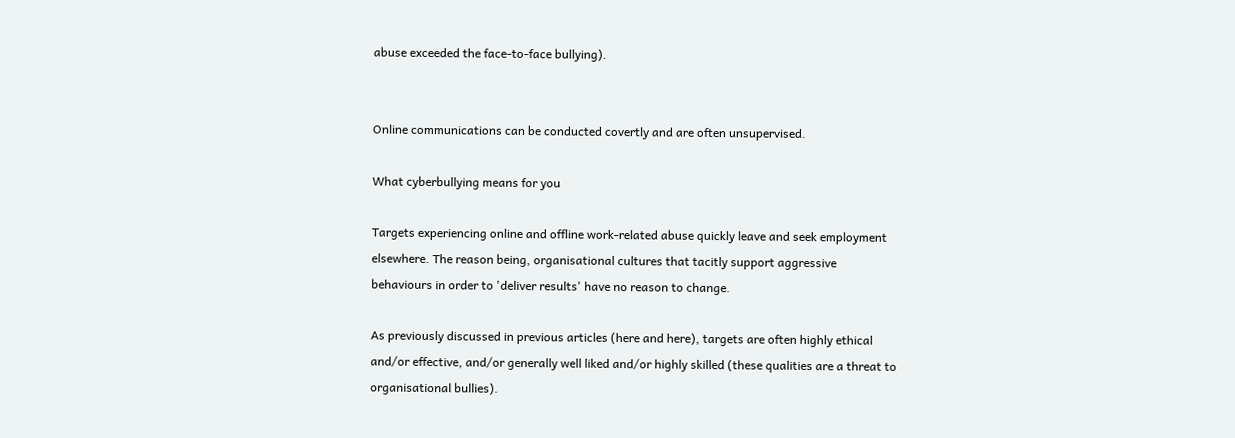abuse exceeded the face-to-face bullying).


Online communications can be conducted covertly and are often unsupervised.

What cyberbullying means for you

Targets experiencing online and offline work-related abuse quickly leave and seek employment elsewhere. The reason being, organisational cultures that tacitly support aggressive behaviours in order to 'deliver results' have no reason to change.

As previously discussed in previous articles (here and here), targets are often highly ethical and/or effective, and/or generally well liked and/or highly skilled (these qualities are a threat to organisational bullies).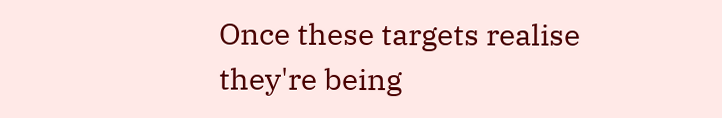Once these targets realise they're being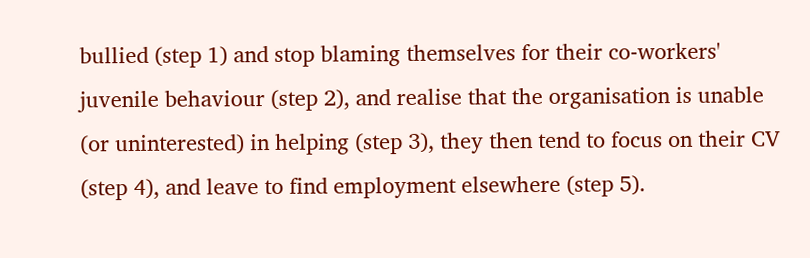bullied (step 1) and stop blaming themselves for their co-workers' juvenile behaviour (step 2), and realise that the organisation is unable (or uninterested) in helping (step 3), they then tend to focus on their CV (step 4), and leave to find employment elsewhere (step 5).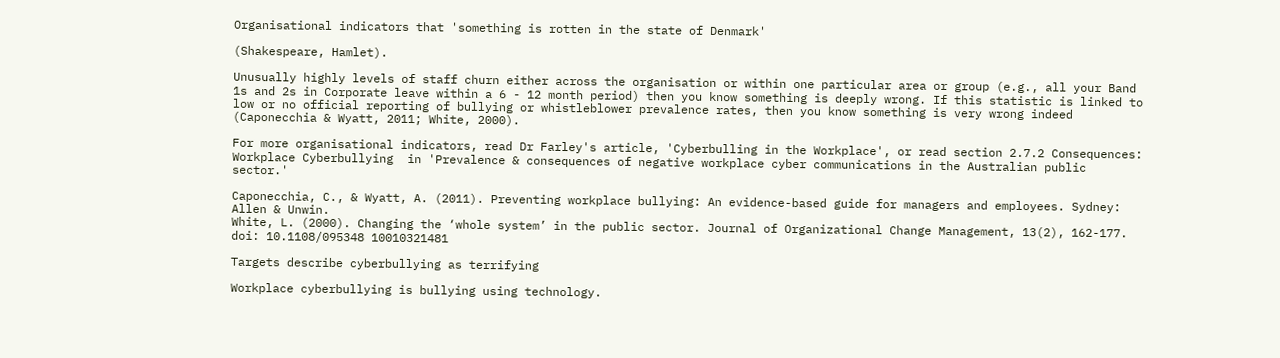Organisational indicators that 'something is rotten in the state of Denmark'

(Shakespeare, Hamlet).

Unusually highly levels of staff churn either across the organisation or within one particular area or group (e.g., all your Band 1s and 2s in Corporate leave within a 6 - 12 month period) then you know something is deeply wrong. If this statistic is linked to low or no official reporting of bullying or whistleblower prevalence rates, then you know something is very wrong indeed (Caponecchia & Wyatt, 2011; White, 2000).

For more organisational indicators, read Dr Farley's article, 'Cyberbulling in the Workplace', or read section 2.7.2 Consequences: Workplace Cyberbullying  in 'Prevalence & consequences of negative workplace cyber communications in the Australian public sector.'

Caponecchia, C., & Wyatt, A. (2011). Preventing workplace bullying: An evidence-based guide for managers and employees. Sydney: Allen & Unwin.
White, L. (2000). Changing the ‘whole system’ in the public sector. Journal of Organizational Change Management, 13(2), 162-177. doi: 10.1108/095348 10010321481

Targets describe cyberbullying as terrifying

Workplace cyberbullying is bullying using technology.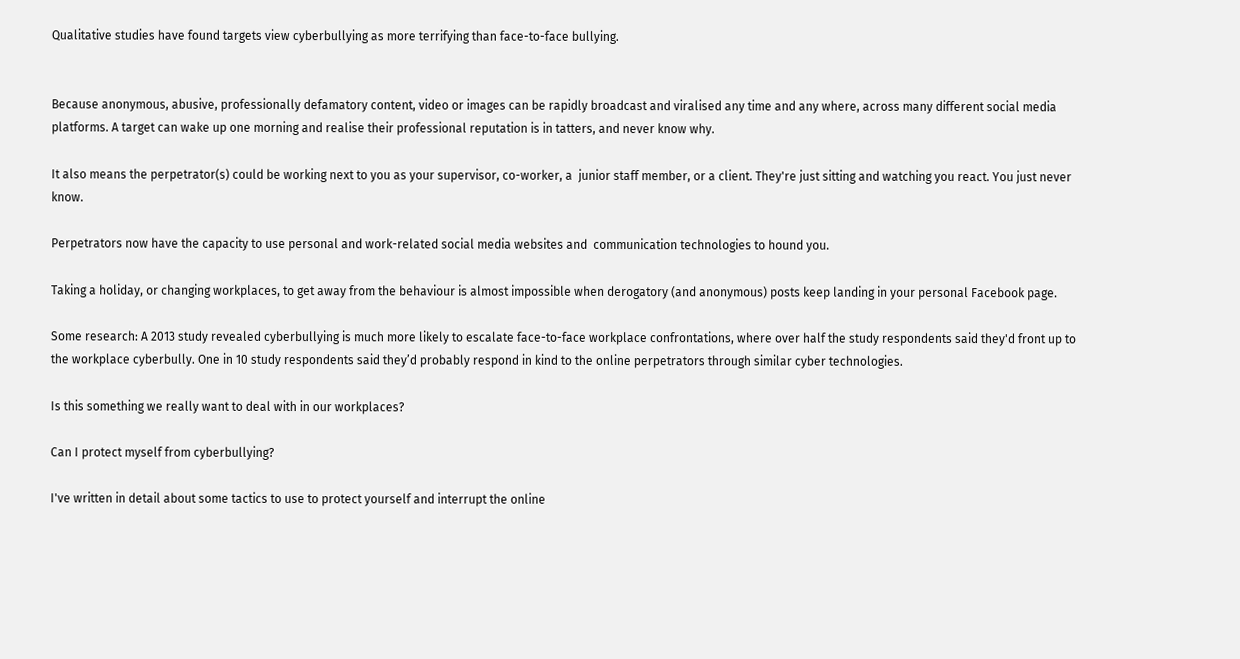Qualitative studies have found targets view cyberbullying as more terrifying than face-to-face bullying.


Because anonymous, abusive, professionally defamatory content, video or images can be rapidly broadcast and viralised any time and any where, across many different social media platforms. A target can wake up one morning and realise their professional reputation is in tatters, and never know why.

It also means the perpetrator(s) could be working next to you as your supervisor, co-worker, a  junior staff member, or a client. They're just sitting and watching you react. You just never know.

Perpetrators now have the capacity to use personal and work-related social media websites and  communication technologies to hound you.

Taking a holiday, or changing workplaces, to get away from the behaviour is almost impossible when derogatory (and anonymous) posts keep landing in your personal Facebook page.

Some research: A 2013 study revealed cyberbullying is much more likely to escalate face-to-face workplace confrontations, where over half the study respondents said they'd front up to the workplace cyberbully. One in 10 study respondents said they’d probably respond in kind to the online perpetrators through similar cyber technologies.

Is this something we really want to deal with in our workplaces?

Can I protect myself from cyberbullying?

I've written in detail about some tactics to use to protect yourself and interrupt the online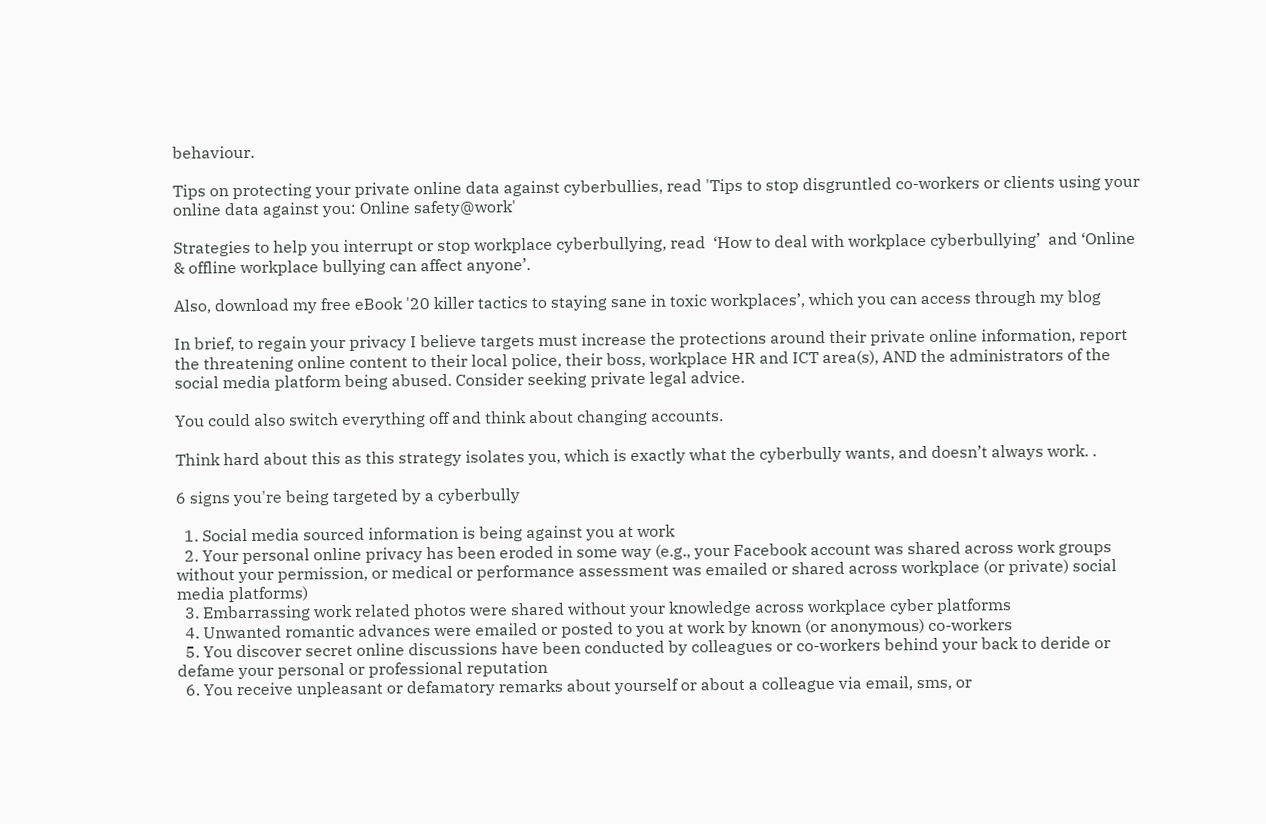behaviour.

Tips on protecting your private online data against cyberbullies, read 'Tips to stop disgruntled co-workers or clients using your online data against you: Online safety@work'

Strategies to help you interrupt or stop workplace cyberbullying, read  ‘How to deal with workplace cyberbullying’  and ‘Online & offline workplace bullying can affect anyone’.

Also, download my free eBook '20 killer tactics to staying sane in toxic workplaces’, which you can access through my blog

In brief, to regain your privacy I believe targets must increase the protections around their private online information, report the threatening online content to their local police, their boss, workplace HR and ICT area(s), AND the administrators of the social media platform being abused. Consider seeking private legal advice.

You could also switch everything off and think about changing accounts.

Think hard about this as this strategy isolates you, which is exactly what the cyberbully wants, and doesn’t always work. .

6 signs you're being targeted by a cyberbully

  1. Social media sourced information is being against you at work
  2. Your personal online privacy has been eroded in some way (e.g., your Facebook account was shared across work groups without your permission, or medical or performance assessment was emailed or shared across workplace (or private) social media platforms)
  3. Embarrassing work related photos were shared without your knowledge across workplace cyber platforms
  4. Unwanted romantic advances were emailed or posted to you at work by known (or anonymous) co-workers
  5. You discover secret online discussions have been conducted by colleagues or co-workers behind your back to deride or defame your personal or professional reputation
  6. You receive unpleasant or defamatory remarks about yourself or about a colleague via email, sms, or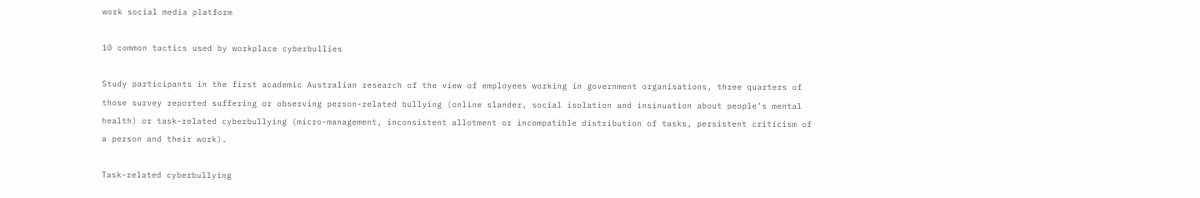work social media platform

10 common tactics used by workplace cyberbullies

Study participants in the first academic Australian research of the view of employees working in government organisations, three quarters of those survey reported suffering or observing person-related bullying (online slander, social isolation and insinuation about people’s mental health) or task-related cyberbullying (micro-management, inconsistent allotment or incompatible distribution of tasks, persistent criticism of a person and their work).

Task-related cyberbullying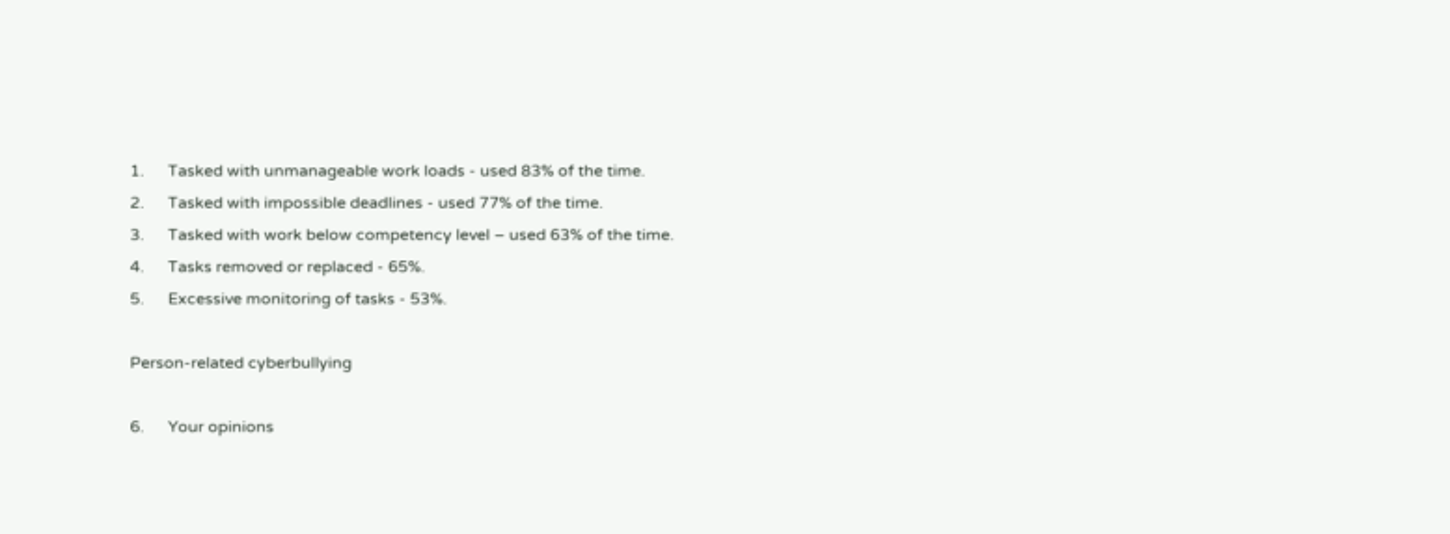1.      Tasked with unmanageable work loads - used 83% of the time.
2.      Tasked with impossible deadlines - used 77% of the time.
3.      Tasked with work below competency level – used 63% of the time.
4.      Tasks removed or replaced - 65%.
5.      Excessive monitoring of tasks - 53%.

Person-related cyberbullying

6.      Your opinions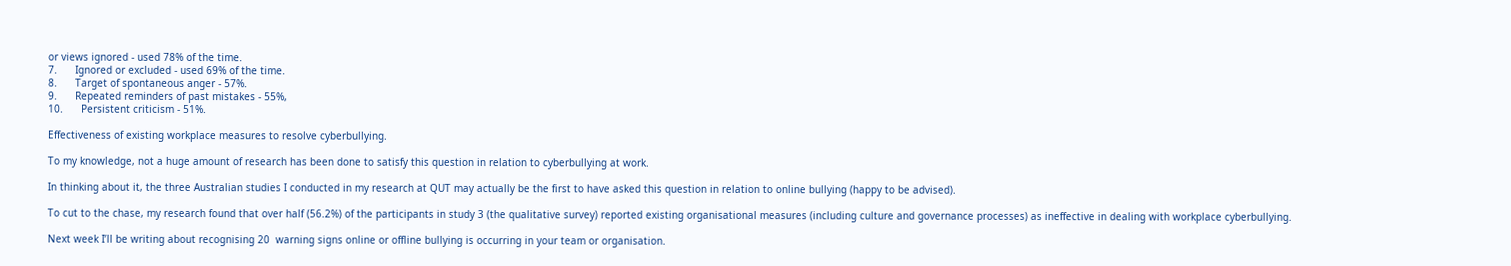or views ignored - used 78% of the time.
7.      Ignored or excluded - used 69% of the time.
8.      Target of spontaneous anger - 57%.
9.      Repeated reminders of past mistakes - 55%,
10.      Persistent criticism - 51%.

Effectiveness of existing workplace measures to resolve cyberbullying.

To my knowledge, not a huge amount of research has been done to satisfy this question in relation to cyberbullying at work.

In thinking about it, the three Australian studies I conducted in my research at QUT may actually be the first to have asked this question in relation to online bullying (happy to be advised).

To cut to the chase, my research found that over half (56.2%) of the participants in study 3 (the qualitative survey) reported existing organisational measures (including culture and governance processes) as ineffective in dealing with workplace cyberbullying.

Next week I’ll be writing about recognising 20  warning signs online or offline bullying is occurring in your team or organisation.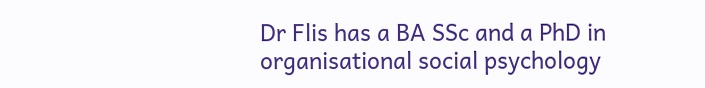Dr Flis has a BA SSc and a PhD in organisational social psychology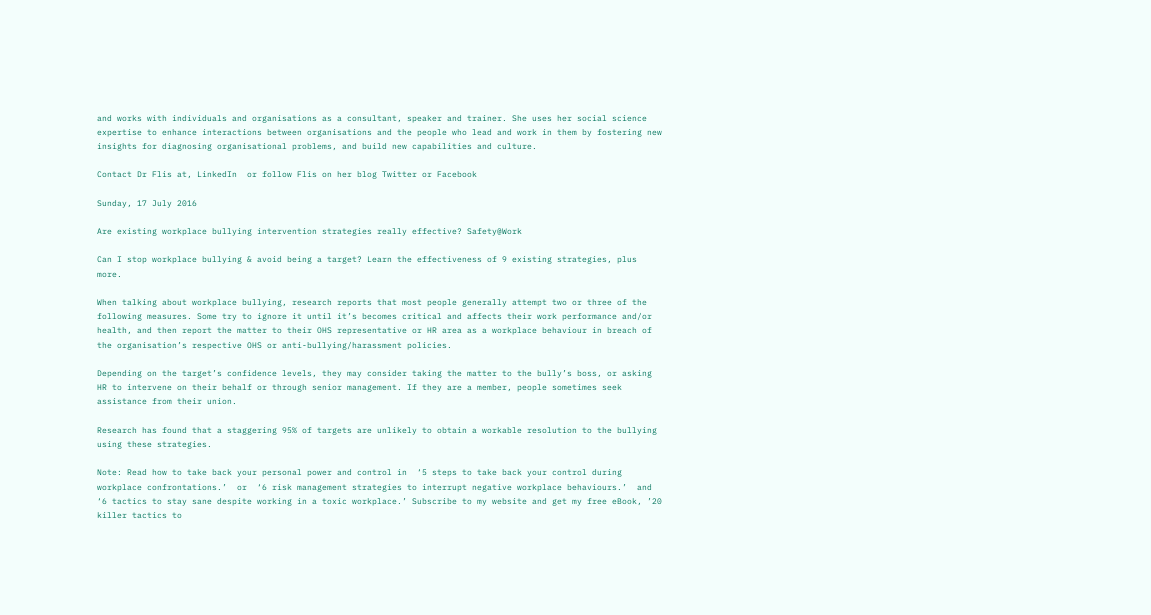and works with individuals and organisations as a consultant, speaker and trainer. She uses her social science expertise to enhance interactions between organisations and the people who lead and work in them by fostering new insights for diagnosing organisational problems, and build new capabilities and culture.

Contact Dr Flis at, LinkedIn  or follow Flis on her blog Twitter or Facebook

Sunday, 17 July 2016

Are existing workplace bullying intervention strategies really effective? Safety@Work

Can I stop workplace bullying & avoid being a target? Learn the effectiveness of 9 existing strategies, plus more.

When talking about workplace bullying, research reports that most people generally attempt two or three of the following measures. Some try to ignore it until it’s becomes critical and affects their work performance and/or health, and then report the matter to their OHS representative or HR area as a workplace behaviour in breach of the organisation’s respective OHS or anti-bullying/harassment policies.

Depending on the target’s confidence levels, they may consider taking the matter to the bully’s boss, or asking HR to intervene on their behalf or through senior management. If they are a member, people sometimes seek assistance from their union.

Research has found that a staggering 95% of targets are unlikely to obtain a workable resolution to the bullying using these strategies.

Note: Read how to take back your personal power and control in  ‘5 steps to take back your control during workplace confrontations.’  or  ‘6 risk management strategies to interrupt negative workplace behaviours.’  and ‘6 tactics to stay sane despite working in a toxic workplace.’ Subscribe to my website and get my free eBook, ’20 killer tactics to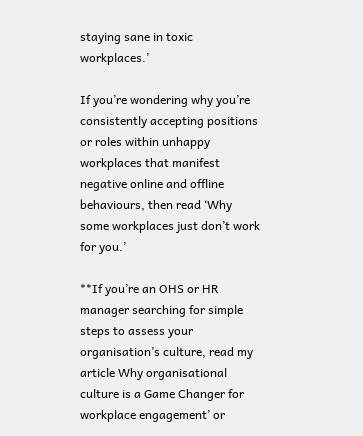staying sane in toxic workplaces.’

If you’re wondering why you’re consistently accepting positions or roles within unhappy workplaces that manifest negative online and offline behaviours, then read ‘Why some workplaces just don’t work for you.’

**If you’re an OHS or HR manager searching for simple steps to assess your organisation’s culture, read my article Why organisational culture is a Game Changer for workplace engagement’ or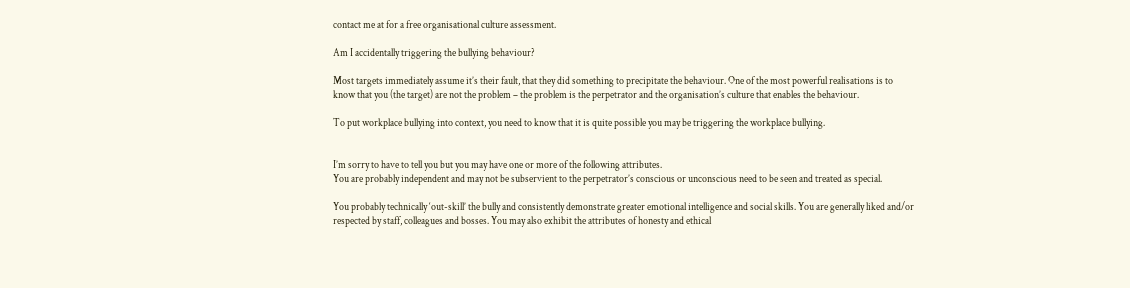contact me at for a free organisational culture assessment.

Am I accidentally triggering the bullying behaviour?

Most targets immediately assume it’s their fault, that they did something to precipitate the behaviour. One of the most powerful realisations is to know that you (the target) are not the problem – the problem is the perpetrator and the organisation’s culture that enables the behaviour.

To put workplace bullying into context, you need to know that it is quite possible you may be triggering the workplace bullying.


I’m sorry to have to tell you but you may have one or more of the following attributes.
You are probably independent and may not be subservient to the perpetrator’s conscious or unconscious need to be seen and treated as special.

You probably technically ‘out-skill’ the bully and consistently demonstrate greater emotional intelligence and social skills. You are generally liked and/or respected by staff, colleagues and bosses. You may also exhibit the attributes of honesty and ethical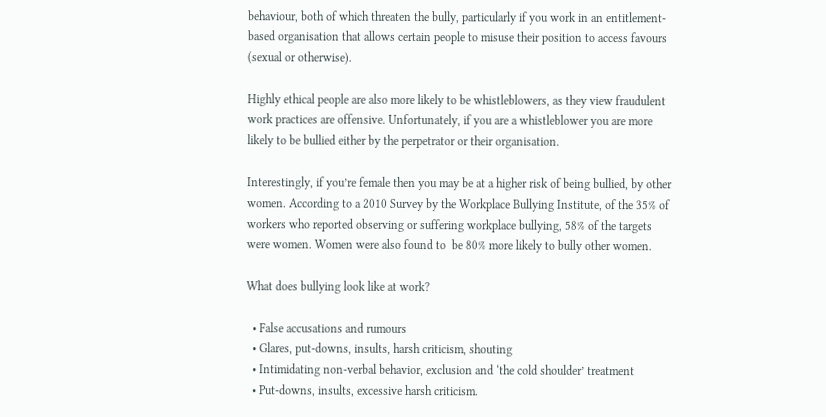behaviour, both of which threaten the bully, particularly if you work in an entitlement-based organisation that allows certain people to misuse their position to access favours (sexual or otherwise).

Highly ethical people are also more likely to be whistleblowers, as they view fraudulent work practices are offensive. Unfortunately, if you are a whistleblower you are more likely to be bullied either by the perpetrator or their organisation.

Interestingly, if you’re female then you may be at a higher risk of being bullied, by other women. According to a 2010 Survey by the Workplace Bullying Institute, of the 35% of workers who reported observing or suffering workplace bullying, 58% of the targets were women. Women were also found to  be 80% more likely to bully other women.

What does bullying look like at work?

  • False accusations and rumours
  • Glares, put-downs, insults, harsh criticism, shouting
  • Intimidating non-verbal behavior, exclusion and ‘the cold shoulder’ treatment
  • Put-downs, insults, excessive harsh criticism.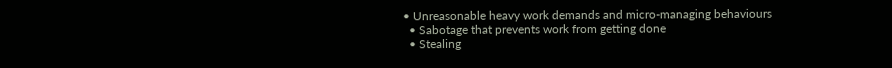• Unreasonable heavy work demands and micro-managing behaviours
  • Sabotage that prevents work from getting done
  • Stealing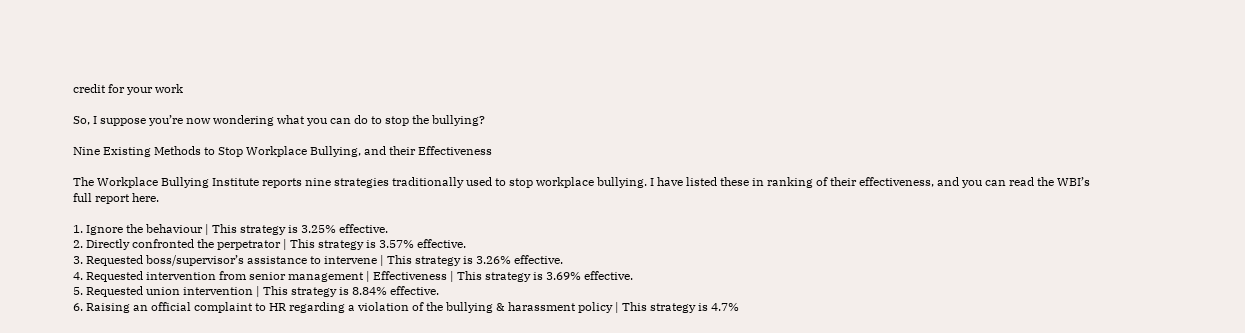credit for your work

So, I suppose you’re now wondering what you can do to stop the bullying?

Nine Existing Methods to Stop Workplace Bullying, and their Effectiveness

The Workplace Bullying Institute reports nine strategies traditionally used to stop workplace bullying. I have listed these in ranking of their effectiveness, and you can read the WBI’s full report here.

1. Ignore the behaviour | This strategy is 3.25% effective.
2. Directly confronted the perpetrator | This strategy is 3.57% effective.
3. Requested boss/supervisor’s assistance to intervene | This strategy is 3.26% effective.
4. Requested intervention from senior management | Effectiveness | This strategy is 3.69% effective.
5. Requested union intervention | This strategy is 8.84% effective.
6. Raising an official complaint to HR regarding a violation of the bullying & harassment policy | This strategy is 4.7%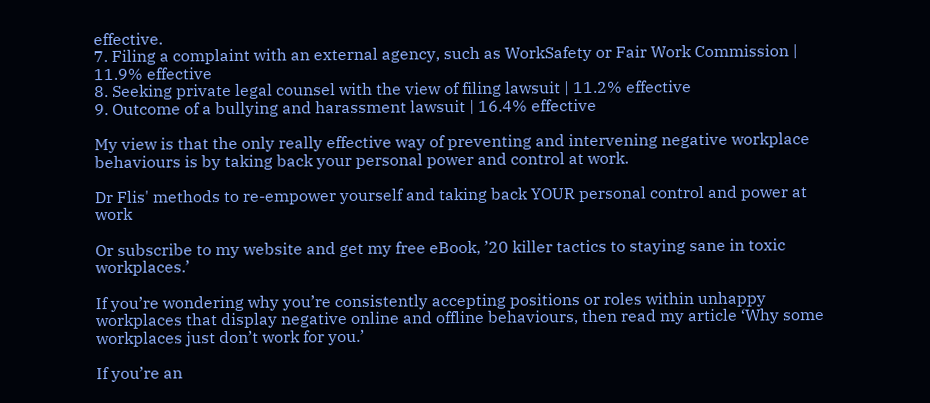effective.
7. Filing a complaint with an external agency, such as WorkSafety or Fair Work Commission |
11.9% effective
8. Seeking private legal counsel with the view of filing lawsuit | 11.2% effective
9. Outcome of a bullying and harassment lawsuit | 16.4% effective

My view is that the only really effective way of preventing and intervening negative workplace behaviours is by taking back your personal power and control at work.

Dr Flis' methods to re-empower yourself and taking back YOUR personal control and power at work

Or subscribe to my website and get my free eBook, ’20 killer tactics to staying sane in toxic workplaces.’

If you’re wondering why you’re consistently accepting positions or roles within unhappy workplaces that display negative online and offline behaviours, then read my article ‘Why some workplaces just don’t work for you.’

If you’re an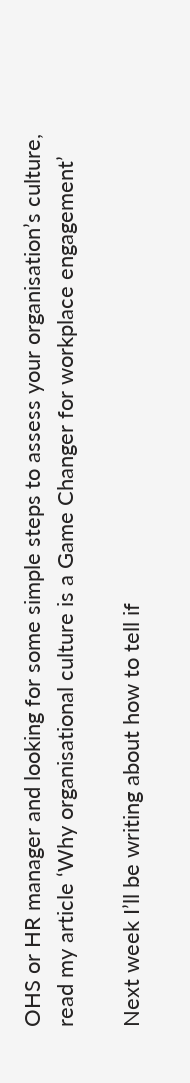OHS or HR manager and looking for some simple steps to assess your organisation’s culture, read my article ‘Why organisational culture is a Game Changer for workplace engagement’

Next week I’ll be writing about how to tell if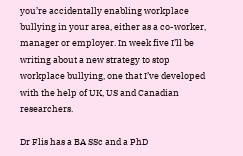you’re accidentally enabling workplace bullying in your area, either as a co-worker, manager or employer. In week five I’ll be writing about a new strategy to stop workplace bullying, one that I’ve developed with the help of UK, US and Canadian researchers.

Dr Flis has a BA SSc and a PhD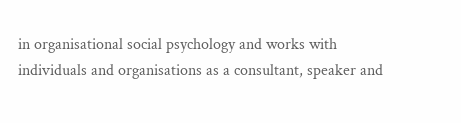in organisational social psychology and works with individuals and organisations as a consultant, speaker and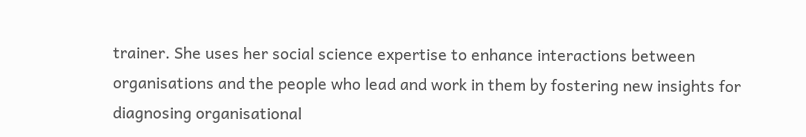trainer. She uses her social science expertise to enhance interactions between organisations and the people who lead and work in them by fostering new insights for diagnosing organisational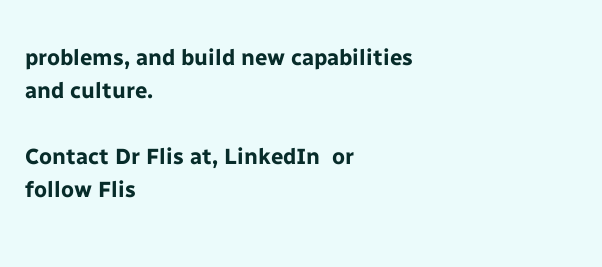problems, and build new capabilities and culture.

Contact Dr Flis at, LinkedIn  or follow Flis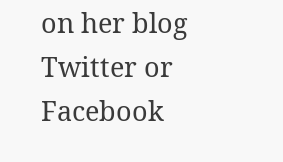on her blog Twitter or Facebook